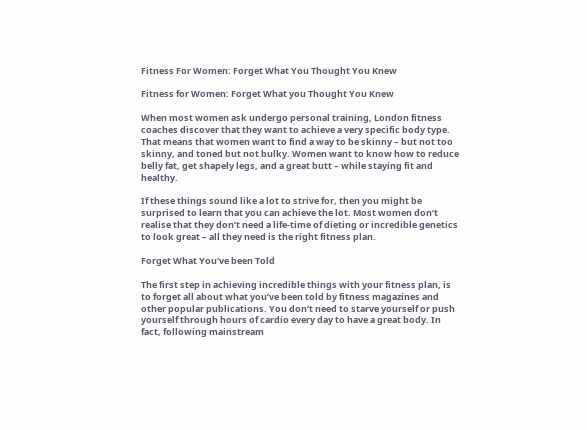Fitness For Women: Forget What You Thought You Knew

Fitness for Women: Forget What you Thought You Knew

When most women ask undergo personal training, London fitness coaches discover that they want to achieve a very specific body type. That means that women want to find a way to be skinny – but not too skinny, and toned but not bulky. Women want to know how to reduce belly fat, get shapely legs, and a great butt – while staying fit and healthy.

If these things sound like a lot to strive for, then you might be surprised to learn that you can achieve the lot. Most women don’t realise that they don’t need a life-time of dieting or incredible genetics to look great – all they need is the right fitness plan.

Forget What You’ve been Told

The first step in achieving incredible things with your fitness plan, is to forget all about what you’ve been told by fitness magazines and other popular publications. You don’t need to starve yourself or push yourself through hours of cardio every day to have a great body. In fact, following mainstream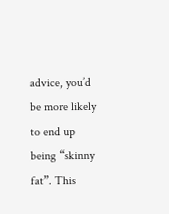advice, you’d be more likely to end up being “skinny fat”. This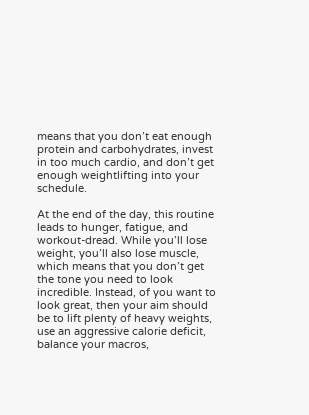means that you don’t eat enough protein and carbohydrates, invest in too much cardio, and don’t get enough weightlifting into your schedule.

At the end of the day, this routine leads to hunger, fatigue, and workout-dread. While you’ll lose weight, you’ll also lose muscle, which means that you don’t get the tone you need to look incredible. Instead, of you want to look great, then your aim should be to lift plenty of heavy weights, use an aggressive calorie deficit, balance your macros,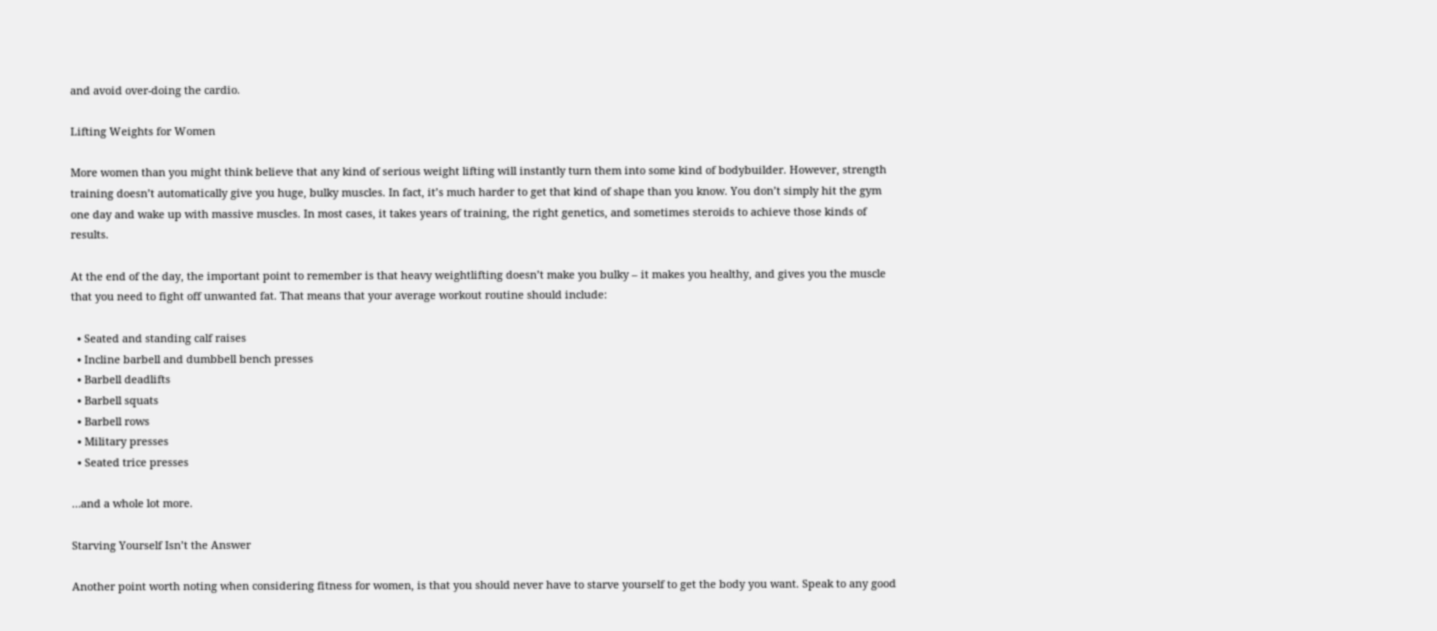and avoid over-doing the cardio.

Lifting Weights for Women

More women than you might think believe that any kind of serious weight lifting will instantly turn them into some kind of bodybuilder. However, strength training doesn’t automatically give you huge, bulky muscles. In fact, it’s much harder to get that kind of shape than you know. You don’t simply hit the gym one day and wake up with massive muscles. In most cases, it takes years of training, the right genetics, and sometimes steroids to achieve those kinds of results.

At the end of the day, the important point to remember is that heavy weightlifting doesn’t make you bulky – it makes you healthy, and gives you the muscle that you need to fight off unwanted fat. That means that your average workout routine should include:

  • Seated and standing calf raises
  • Incline barbell and dumbbell bench presses
  • Barbell deadlifts
  • Barbell squats
  • Barbell rows
  • Military presses
  • Seated trice presses

…and a whole lot more.

Starving Yourself Isn’t the Answer

Another point worth noting when considering fitness for women, is that you should never have to starve yourself to get the body you want. Speak to any good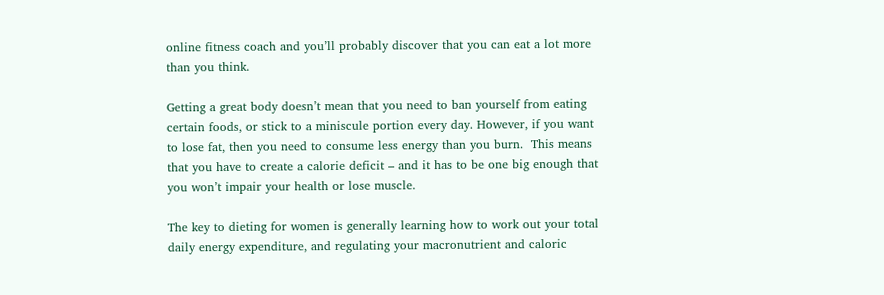online fitness coach and you’ll probably discover that you can eat a lot more than you think.

Getting a great body doesn’t mean that you need to ban yourself from eating certain foods, or stick to a miniscule portion every day. However, if you want to lose fat, then you need to consume less energy than you burn.  This means that you have to create a calorie deficit – and it has to be one big enough that you won’t impair your health or lose muscle.

The key to dieting for women is generally learning how to work out your total daily energy expenditure, and regulating your macronutrient and caloric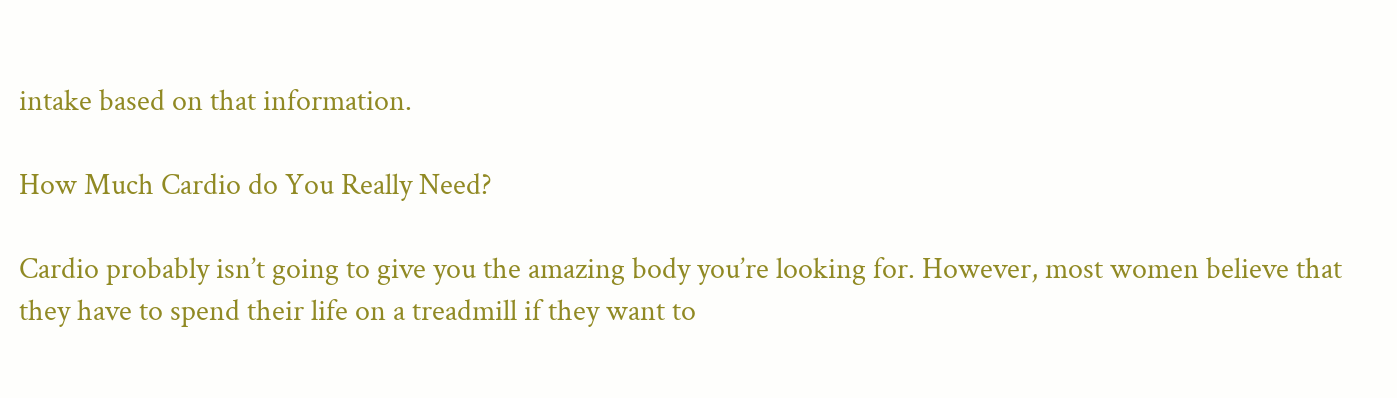intake based on that information.

How Much Cardio do You Really Need?

Cardio probably isn’t going to give you the amazing body you’re looking for. However, most women believe that they have to spend their life on a treadmill if they want to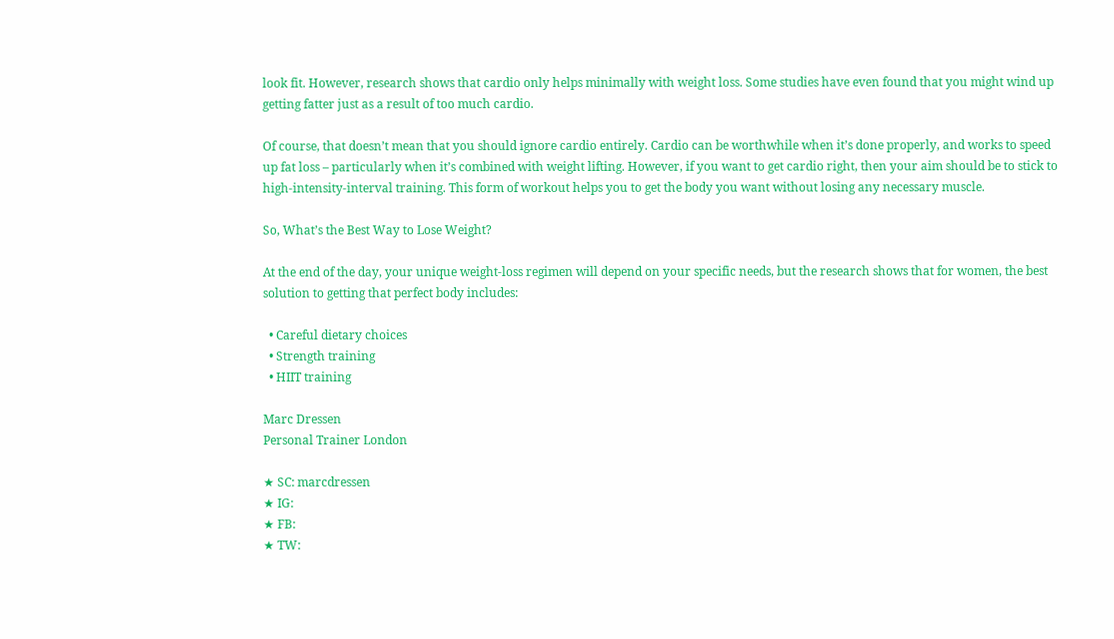look fit. However, research shows that cardio only helps minimally with weight loss. Some studies have even found that you might wind up getting fatter just as a result of too much cardio.

Of course, that doesn’t mean that you should ignore cardio entirely. Cardio can be worthwhile when it’s done properly, and works to speed up fat loss – particularly when it’s combined with weight lifting. However, if you want to get cardio right, then your aim should be to stick to high-intensity-interval training. This form of workout helps you to get the body you want without losing any necessary muscle.

So, What’s the Best Way to Lose Weight?

At the end of the day, your unique weight-loss regimen will depend on your specific needs, but the research shows that for women, the best solution to getting that perfect body includes:

  • Careful dietary choices
  • Strength training
  • HIIT training

Marc Dressen
Personal Trainer London

★ SC: marcdressen
★ IG:
★ FB:
★ TW: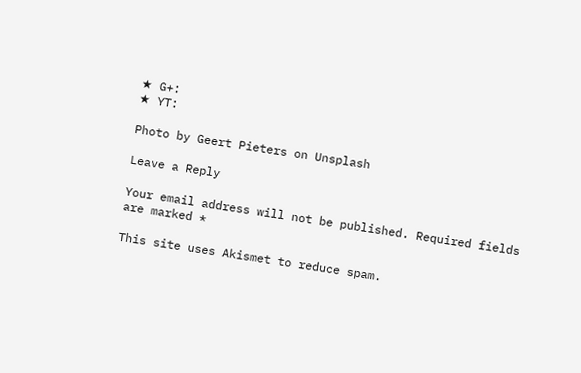★ G+:
★ YT:

Photo by Geert Pieters on Unsplash

Leave a Reply

Your email address will not be published. Required fields are marked *

This site uses Akismet to reduce spam.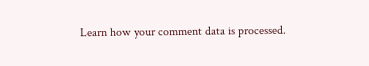Learn how your comment data is processed.